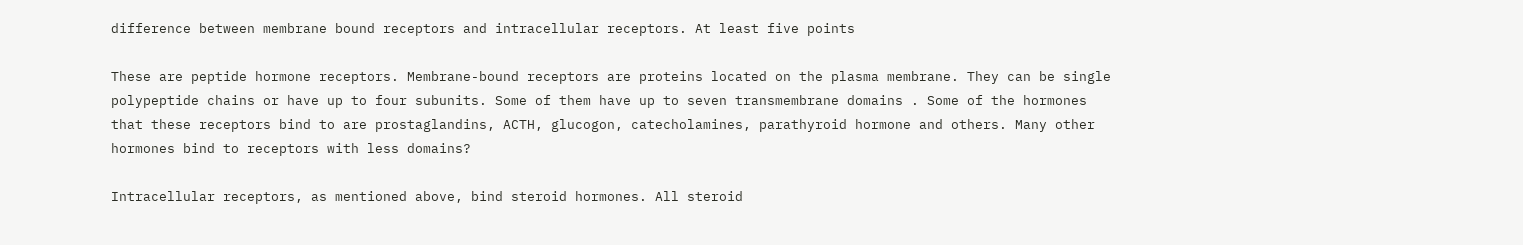difference between membrane bound receptors and intracellular receptors. At least five points

These are peptide hormone receptors. Membrane-bound receptors are proteins located on the plasma membrane. They can be single polypeptide chains or have up to four subunits. Some of them have up to seven transmembrane domains . Some of the hormones that these receptors bind to are prostaglandins, ACTH, glucogon, catecholamines, parathyroid hormone and others. Many other hormones bind to receptors with less domains?

Intracellular receptors, as mentioned above, bind steroid hormones. All steroid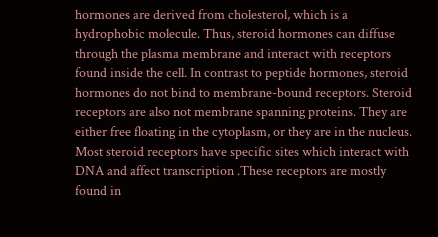hormones are derived from cholesterol, which is a hydrophobic molecule. Thus, steroid hormones can diffuse through the plasma membrane and interact with receptors found inside the cell. In contrast to peptide hormones, steroid hormones do not bind to membrane-bound receptors. Steroid receptors are also not membrane spanning proteins. They are either free floating in the cytoplasm, or they are in the nucleus. Most steroid receptors have specific sites which interact with DNA and affect transcription .These receptors are mostly found in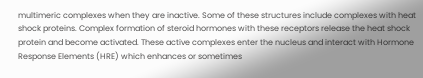multimeric complexes when they are inactive. Some of these structures include complexes with heat shock proteins. Complex formation of steroid hormones with these receptors release the heat shock protein and become activated. These active complexes enter the nucleus and interact with Hormone Response Elements (HRE) which enhances or sometimes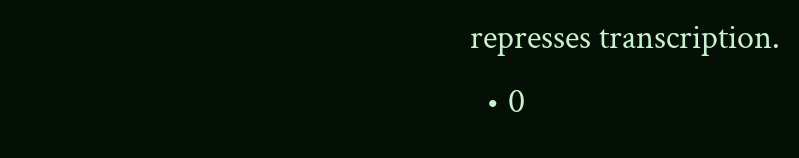represses transcription.
  • 0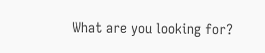What are you looking for?